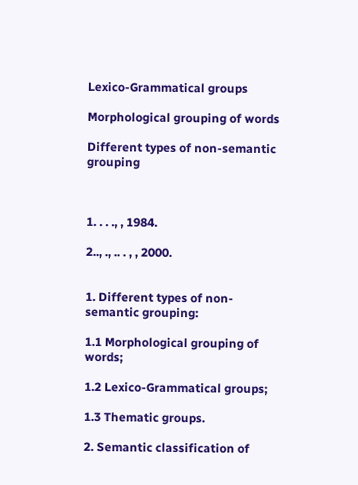Lexico-Grammatical groups

Morphological grouping of words

Different types of non-semantic grouping



1. . . ., , 1984.

2.., ., .. . , , 2000.


1. Different types of non-semantic grouping:

1.1 Morphological grouping of words;

1.2 Lexico-Grammatical groups;

1.3 Thematic groups.

2. Semantic classification of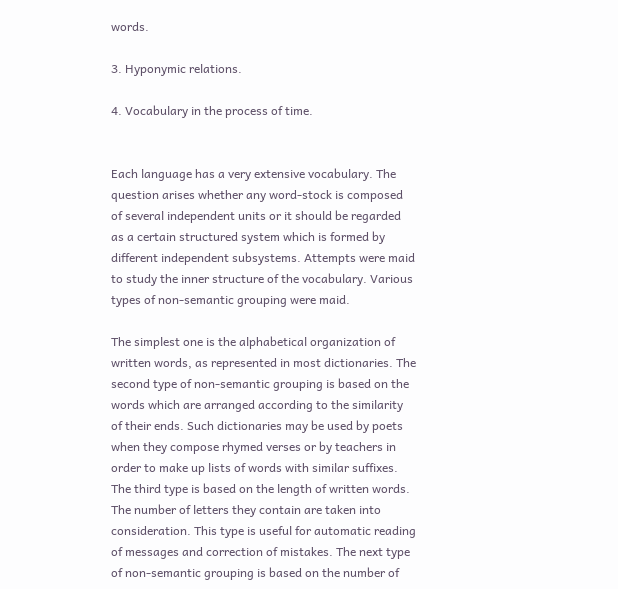words.

3. Hyponymic relations.

4. Vocabulary in the process of time.


Each language has a very extensive vocabulary. The question arises whether any word-stock is composed of several independent units or it should be regarded as a certain structured system which is formed by different independent subsystems. Attempts were maid to study the inner structure of the vocabulary. Various types of non-semantic grouping were maid.

The simplest one is the alphabetical organization of written words, as represented in most dictionaries. The second type of non-semantic grouping is based on the words which are arranged according to the similarity of their ends. Such dictionaries may be used by poets when they compose rhymed verses or by teachers in order to make up lists of words with similar suffixes. The third type is based on the length of written words. The number of letters they contain are taken into consideration. This type is useful for automatic reading of messages and correction of mistakes. The next type of non-semantic grouping is based on the number of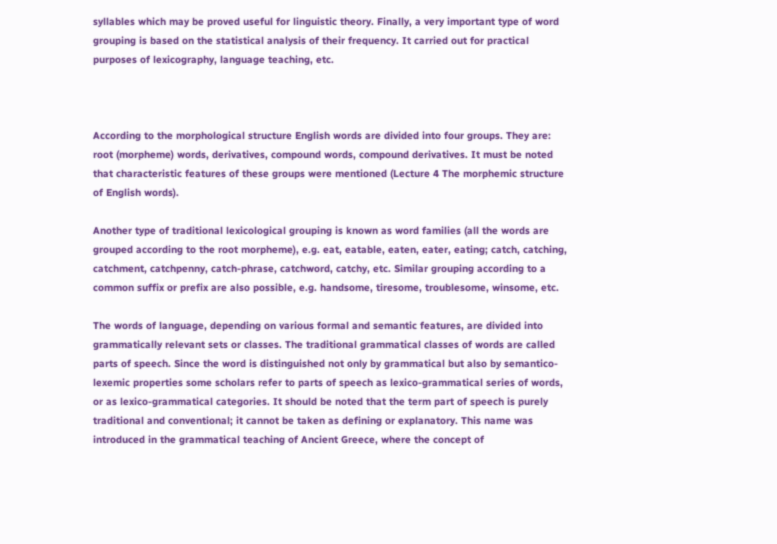syllables which may be proved useful for linguistic theory. Finally, a very important type of word grouping is based on the statistical analysis of their frequency. It carried out for practical purposes of lexicography, language teaching, etc.



According to the morphological structure English words are divided into four groups. They are: root (morpheme) words, derivatives, compound words, compound derivatives. It must be noted that characteristic features of these groups were mentioned (Lecture 4 The morphemic structure of English words).

Another type of traditional lexicological grouping is known as word families (all the words are grouped according to the root morpheme), e.g. eat, eatable, eaten, eater, eating; catch, catching, catchment, catchpenny, catch-phrase, catchword, catchy, etc. Similar grouping according to a common suffix or prefix are also possible, e.g. handsome, tiresome, troublesome, winsome, etc.

The words of language, depending on various formal and semantic features, are divided into grammatically relevant sets or classes. The traditional grammatical classes of words are called parts of speech. Since the word is distinguished not only by grammatical but also by semantico-lexemic properties some scholars refer to parts of speech as lexico-grammatical series of words, or as lexico-grammatical categories. It should be noted that the term part of speech is purely traditional and conventional; it cannot be taken as defining or explanatory. This name was introduced in the grammatical teaching of Ancient Greece, where the concept of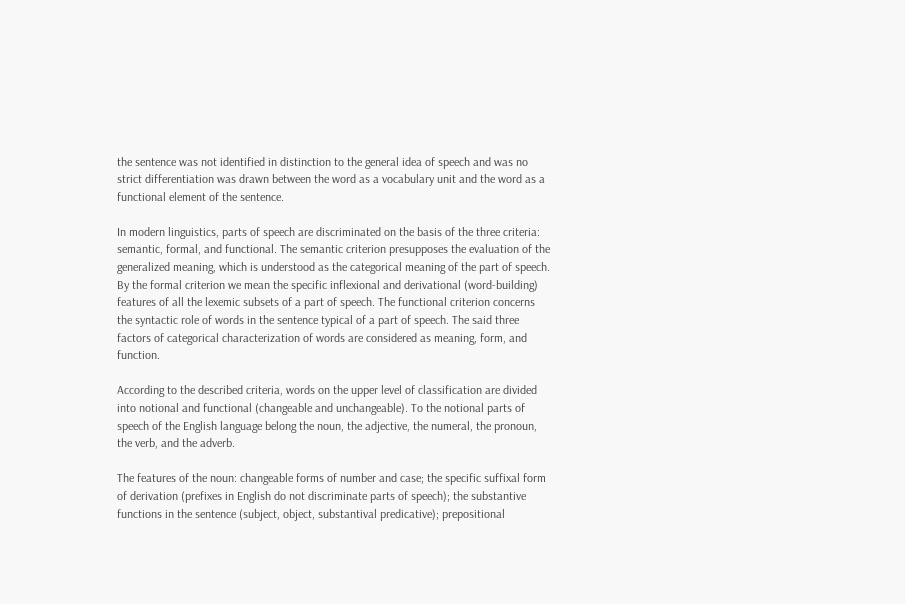the sentence was not identified in distinction to the general idea of speech and was no strict differentiation was drawn between the word as a vocabulary unit and the word as a functional element of the sentence.

In modern linguistics, parts of speech are discriminated on the basis of the three criteria: semantic, formal, and functional. The semantic criterion presupposes the evaluation of the generalized meaning, which is understood as the categorical meaning of the part of speech. By the formal criterion we mean the specific inflexional and derivational (word-building) features of all the lexemic subsets of a part of speech. The functional criterion concerns the syntactic role of words in the sentence typical of a part of speech. The said three factors of categorical characterization of words are considered as meaning, form, and function.

According to the described criteria, words on the upper level of classification are divided into notional and functional (changeable and unchangeable). To the notional parts of speech of the English language belong the noun, the adjective, the numeral, the pronoun, the verb, and the adverb.

The features of the noun: changeable forms of number and case; the specific suffixal form of derivation (prefixes in English do not discriminate parts of speech); the substantive functions in the sentence (subject, object, substantival predicative); prepositional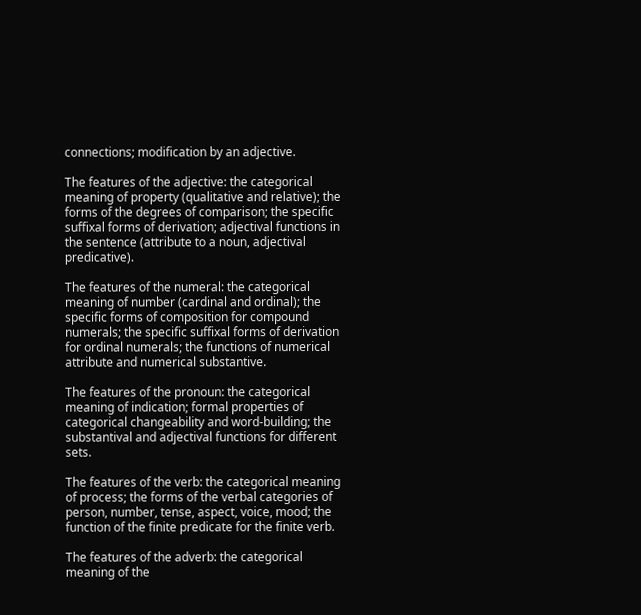connections; modification by an adjective.

The features of the adjective: the categorical meaning of property (qualitative and relative); the forms of the degrees of comparison; the specific suffixal forms of derivation; adjectival functions in the sentence (attribute to a noun, adjectival predicative).

The features of the numeral: the categorical meaning of number (cardinal and ordinal); the specific forms of composition for compound numerals; the specific suffixal forms of derivation for ordinal numerals; the functions of numerical attribute and numerical substantive.

The features of the pronoun: the categorical meaning of indication; formal properties of categorical changeability and word-building; the substantival and adjectival functions for different sets.

The features of the verb: the categorical meaning of process; the forms of the verbal categories of person, number, tense, aspect, voice, mood; the function of the finite predicate for the finite verb.

The features of the adverb: the categorical meaning of the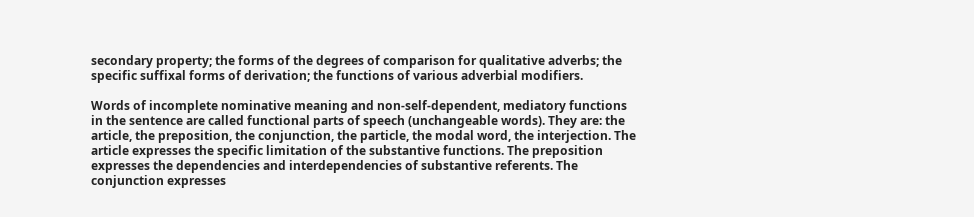secondary property; the forms of the degrees of comparison for qualitative adverbs; the specific suffixal forms of derivation; the functions of various adverbial modifiers.

Words of incomplete nominative meaning and non-self-dependent, mediatory functions in the sentence are called functional parts of speech (unchangeable words). They are: the article, the preposition, the conjunction, the particle, the modal word, the interjection. The article expresses the specific limitation of the substantive functions. The preposition expresses the dependencies and interdependencies of substantive referents. The conjunction expresses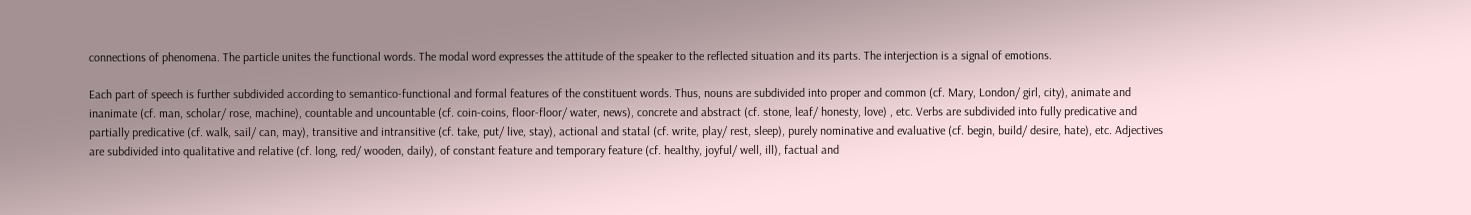connections of phenomena. The particle unites the functional words. The modal word expresses the attitude of the speaker to the reflected situation and its parts. The interjection is a signal of emotions.

Each part of speech is further subdivided according to semantico-functional and formal features of the constituent words. Thus, nouns are subdivided into proper and common (cf. Mary, London/ girl, city), animate and inanimate (cf. man, scholar/ rose, machine), countable and uncountable (cf. coin-coins, floor-floor/ water, news), concrete and abstract (cf. stone, leaf/ honesty, love) , etc. Verbs are subdivided into fully predicative and partially predicative (cf. walk, sail/ can, may), transitive and intransitive (cf. take, put/ live, stay), actional and statal (cf. write, play/ rest, sleep), purely nominative and evaluative (cf. begin, build/ desire, hate), etc. Adjectives are subdivided into qualitative and relative (cf. long, red/ wooden, daily), of constant feature and temporary feature (cf. healthy, joyful/ well, ill), factual and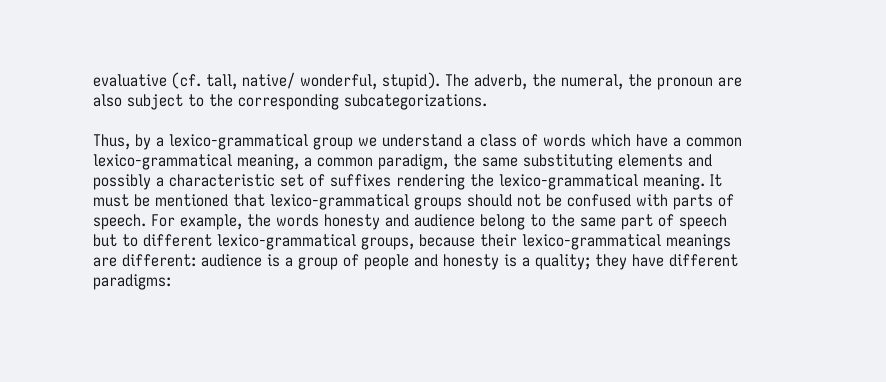evaluative (cf. tall, native/ wonderful, stupid). The adverb, the numeral, the pronoun are also subject to the corresponding subcategorizations.

Thus, by a lexico-grammatical group we understand a class of words which have a common lexico-grammatical meaning, a common paradigm, the same substituting elements and possibly a characteristic set of suffixes rendering the lexico-grammatical meaning. It must be mentioned that lexico-grammatical groups should not be confused with parts of speech. For example, the words honesty and audience belong to the same part of speech but to different lexico-grammatical groups, because their lexico-grammatical meanings are different: audience is a group of people and honesty is a quality; they have different paradigms: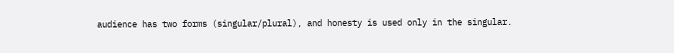audience has two forms (singular/plural), and honesty is used only in the singular.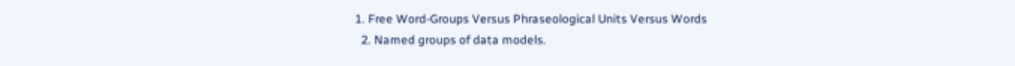1. Free Word-Groups Versus Phraseological Units Versus Words
  2. Named groups of data models.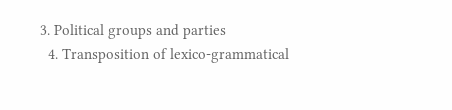3. Political groups and parties
  4. Transposition of lexico-grammatical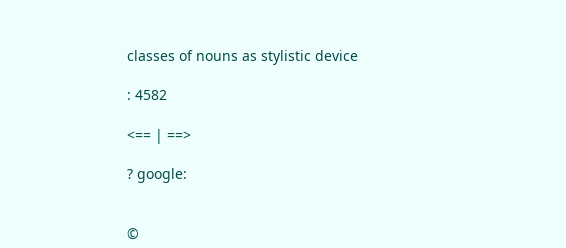classes of nouns as stylistic device

: 4582

<== | ==>

? google:


©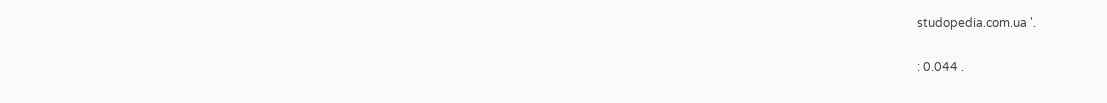studopedia.com.ua '.

: 0.044 .